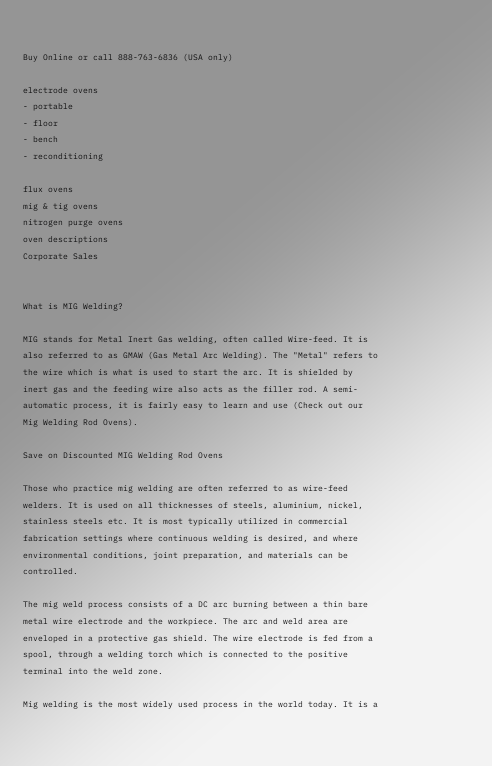Buy Online or call 888-763-6836 (USA only)

electrode ovens
- portable
- floor
- bench
- reconditioning

flux ovens
mig & tig ovens
nitrogen purge ovens
oven descriptions
Corporate Sales


What is MIG Welding?

MIG stands for Metal Inert Gas welding, often called Wire-feed. It is also referred to as GMAW (Gas Metal Arc Welding). The "Metal" refers to the wire which is what is used to start the arc. It is shielded by inert gas and the feeding wire also acts as the filler rod. A semi-automatic process, it is fairly easy to learn and use (Check out our Mig Welding Rod Ovens).

Save on Discounted MIG Welding Rod Ovens

Those who practice mig welding are often referred to as wire-feed welders. It is used on all thicknesses of steels, aluminium, nickel, stainless steels etc. It is most typically utilized in commercial fabrication settings where continuous welding is desired, and where environmental conditions, joint preparation, and materials can be controlled.

The mig weld process consists of a DC arc burning between a thin bare metal wire electrode and the workpiece. The arc and weld area are enveloped in a protective gas shield. The wire electrode is fed from a spool, through a welding torch which is connected to the positive terminal into the weld zone.

Mig welding is the most widely used process in the world today. It is a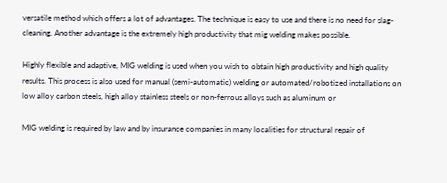versatile method which offers a lot of advantages. The technique is easy to use and there is no need for slag-cleaning. Another advantage is the extremely high productivity that mig welding makes possible.

Highly flexible and adaptive, MIG welding is used when you wish to obtain high productivity and high quality results. This process is also used for manual (semi-automatic) welding or automated/robotized installations on low alloy carbon steels, high alloy stainless steels or non-ferrous alloys such as aluminum or

MIG welding is required by law and by insurance companies in many localities for structural repair of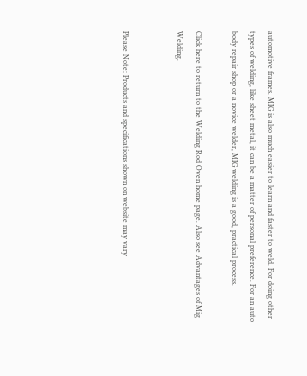automotive frames. MIG is also much easier to learn and faster to weld. For doing other types of welding, like sheet metal, it can be a matter of personal preference. For an auto body repair shop or a novice welder, MIG welding is a good, practical process.

Click here to return to the Welding Rod Oven home page. Also see Advantages of Mig Welding.


Please Note: Products and specifications shown on website may vary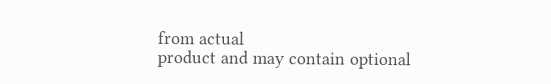from actual
product and may contain optional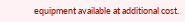equipment available at additional cost.